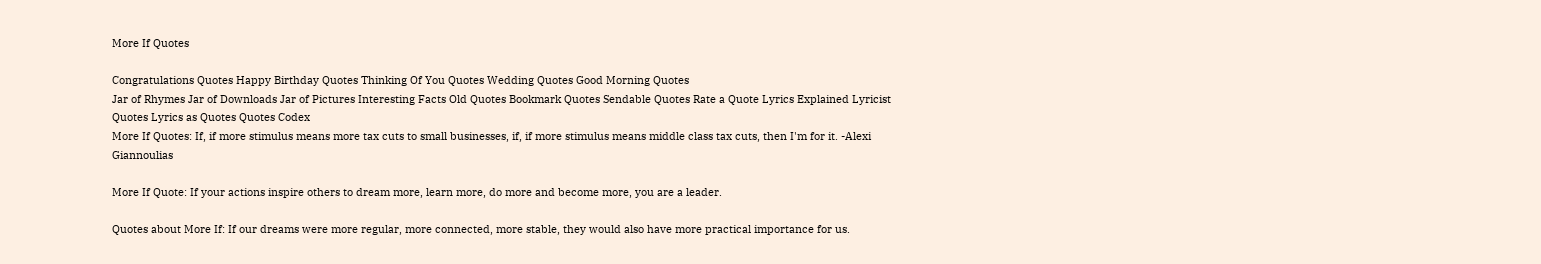More If Quotes

Congratulations Quotes Happy Birthday Quotes Thinking Of You Quotes Wedding Quotes Good Morning Quotes
Jar of Rhymes Jar of Downloads Jar of Pictures Interesting Facts Old Quotes Bookmark Quotes Sendable Quotes Rate a Quote Lyrics Explained Lyricist Quotes Lyrics as Quotes Quotes Codex
More If Quotes: If, if more stimulus means more tax cuts to small businesses, if, if more stimulus means middle class tax cuts, then I'm for it. -Alexi Giannoulias

More If Quote: If your actions inspire others to dream more, learn more, do more and become more, you are a leader.

Quotes about More If: If our dreams were more regular, more connected, more stable, they would also have more practical importance for us.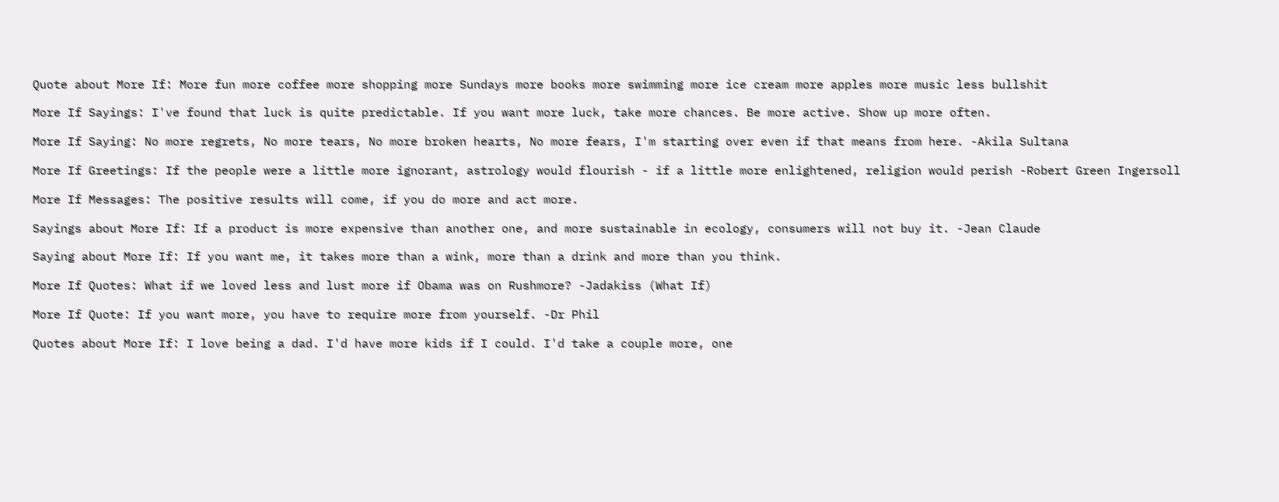Quote about More If: More fun more coffee more shopping more Sundays more books more swimming more ice cream more apples more music less bullshit

More If Sayings: I've found that luck is quite predictable. If you want more luck, take more chances. Be more active. Show up more often.

More If Saying: No more regrets, No more tears, No more broken hearts, No more fears, I'm starting over even if that means from here. -Akila Sultana

More If Greetings: If the people were a little more ignorant, astrology would flourish - if a little more enlightened, religion would perish -Robert Green Ingersoll

More If Messages: The positive results will come, if you do more and act more.

Sayings about More If: If a product is more expensive than another one, and more sustainable in ecology, consumers will not buy it. -Jean Claude

Saying about More If: If you want me, it takes more than a wink, more than a drink and more than you think.

More If Quotes: What if we loved less and lust more if Obama was on Rushmore? -Jadakiss (What If)

More If Quote: If you want more, you have to require more from yourself. -Dr Phil

Quotes about More If: I love being a dad. I'd have more kids if I could. I'd take a couple more, one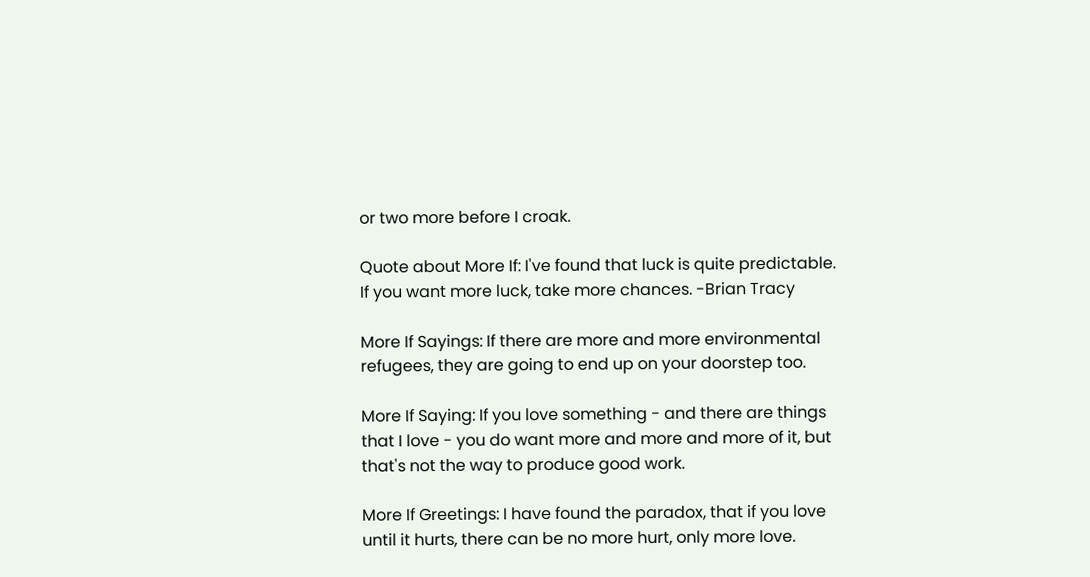or two more before I croak.

Quote about More If: I've found that luck is quite predictable. If you want more luck, take more chances. -Brian Tracy

More If Sayings: If there are more and more environmental refugees, they are going to end up on your doorstep too.

More If Saying: If you love something - and there are things that I love - you do want more and more and more of it, but that's not the way to produce good work.

More If Greetings: I have found the paradox, that if you love until it hurts, there can be no more hurt, only more love.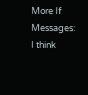More If Messages: I think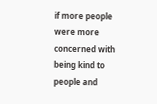if more people were more concerned with being kind to people and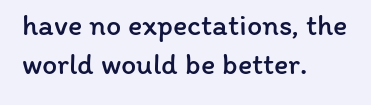have no expectations, the world would be better.